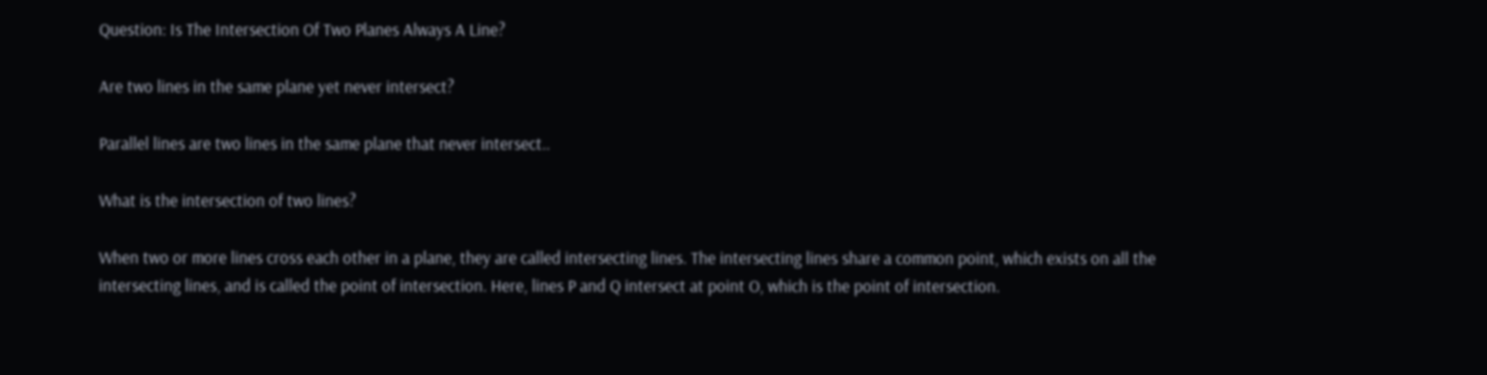Question: Is The Intersection Of Two Planes Always A Line?

Are two lines in the same plane yet never intersect?

Parallel lines are two lines in the same plane that never intersect..

What is the intersection of two lines?

When two or more lines cross each other in a plane, they are called intersecting lines. The intersecting lines share a common point, which exists on all the intersecting lines, and is called the point of intersection. Here, lines P and Q intersect at point O, which is the point of intersection.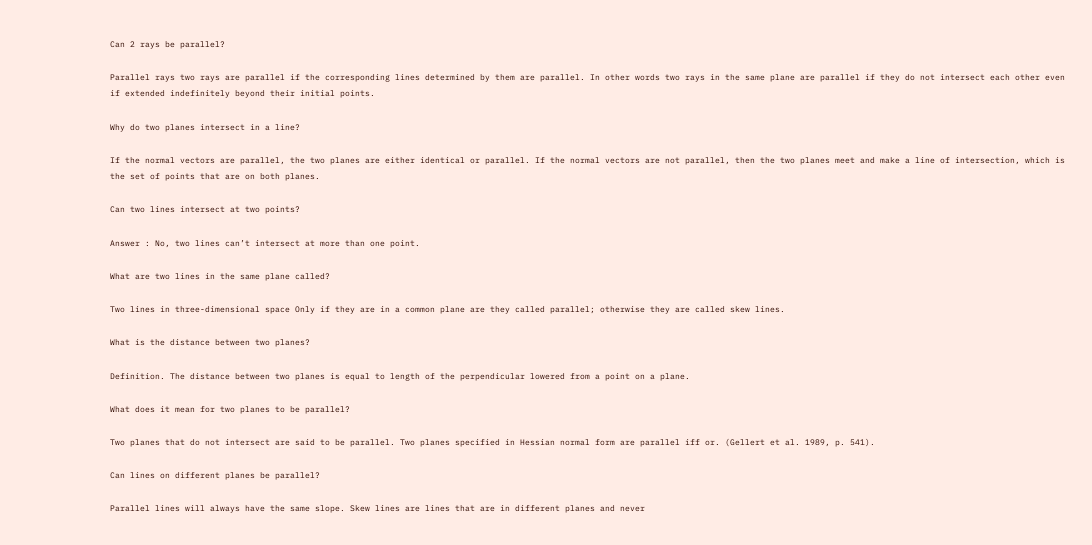Can 2 rays be parallel?

Parallel rays two rays are parallel if the corresponding lines determined by them are parallel. In other words two rays in the same plane are parallel if they do not intersect each other even if extended indefinitely beyond their initial points.

Why do two planes intersect in a line?

If the normal vectors are parallel, the two planes are either identical or parallel. If the normal vectors are not parallel, then the two planes meet and make a line of intersection, which is the set of points that are on both planes.

Can two lines intersect at two points?

Answer : No, two lines can’t intersect at more than one point.

What are two lines in the same plane called?

Two lines in three-dimensional space Only if they are in a common plane are they called parallel; otherwise they are called skew lines.

What is the distance between two planes?

Definition. The distance between two planes is equal to length of the perpendicular lowered from a point on a plane.

What does it mean for two planes to be parallel?

Two planes that do not intersect are said to be parallel. Two planes specified in Hessian normal form are parallel iff or. (Gellert et al. 1989, p. 541).

Can lines on different planes be parallel?

Parallel lines will always have the same slope. Skew lines are lines that are in different planes and never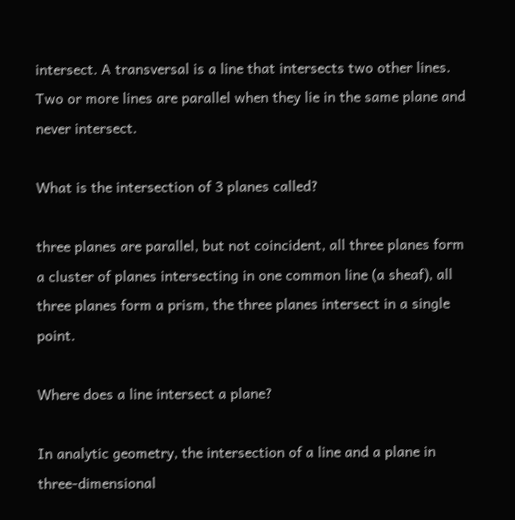intersect. A transversal is a line that intersects two other lines. Two or more lines are parallel when they lie in the same plane and never intersect.

What is the intersection of 3 planes called?

three planes are parallel, but not coincident, all three planes form a cluster of planes intersecting in one common line (a sheaf), all three planes form a prism, the three planes intersect in a single point.

Where does a line intersect a plane?

In analytic geometry, the intersection of a line and a plane in three-dimensional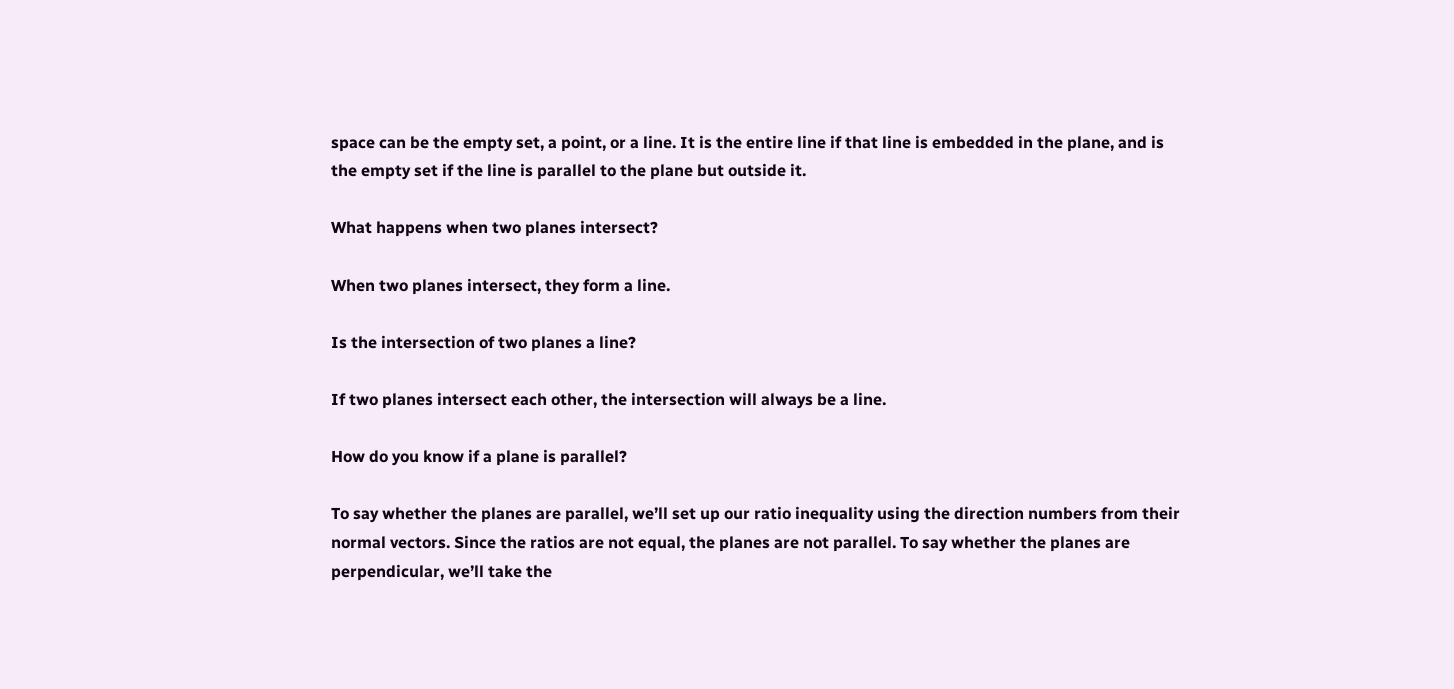space can be the empty set, a point, or a line. It is the entire line if that line is embedded in the plane, and is the empty set if the line is parallel to the plane but outside it.

What happens when two planes intersect?

When two planes intersect, they form a line.

Is the intersection of two planes a line?

If two planes intersect each other, the intersection will always be a line.

How do you know if a plane is parallel?

To say whether the planes are parallel, we’ll set up our ratio inequality using the direction numbers from their normal vectors. Since the ratios are not equal, the planes are not parallel. To say whether the planes are perpendicular, we’ll take the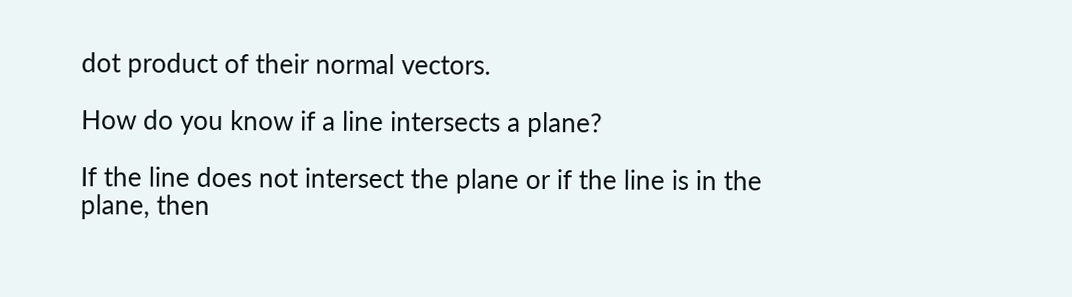dot product of their normal vectors.

How do you know if a line intersects a plane?

If the line does not intersect the plane or if the line is in the plane, then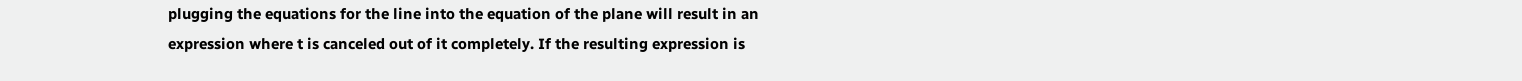plugging the equations for the line into the equation of the plane will result in an expression where t is canceled out of it completely. If the resulting expression is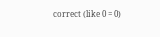correct (like 0 = 0)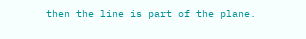then the line is part of the plane.